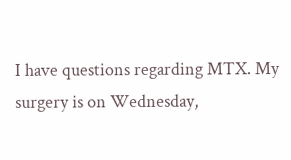I have questions regarding MTX. My surgery is on Wednesday,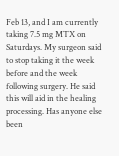Feb 13, and I am currently taking 7.5 mg MTX on Saturdays. My surgeon said to stop taking it the week before and the week following surgery. He said this will aid in the healing processing. Has anyone else been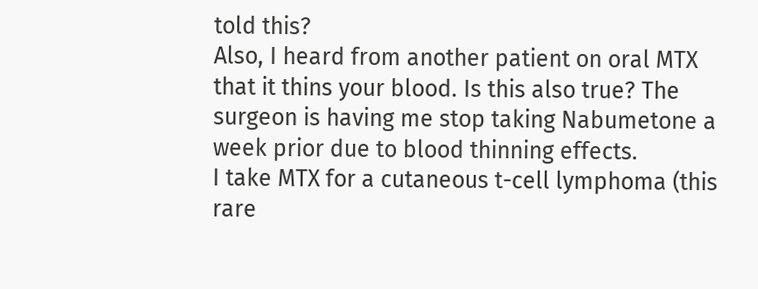told this?
Also, I heard from another patient on oral MTX that it thins your blood. Is this also true? The surgeon is having me stop taking Nabumetone a week prior due to blood thinning effects.
I take MTX for a cutaneous t-cell lymphoma (this rare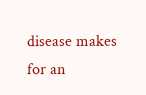disease makes for an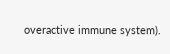overactive immune system).